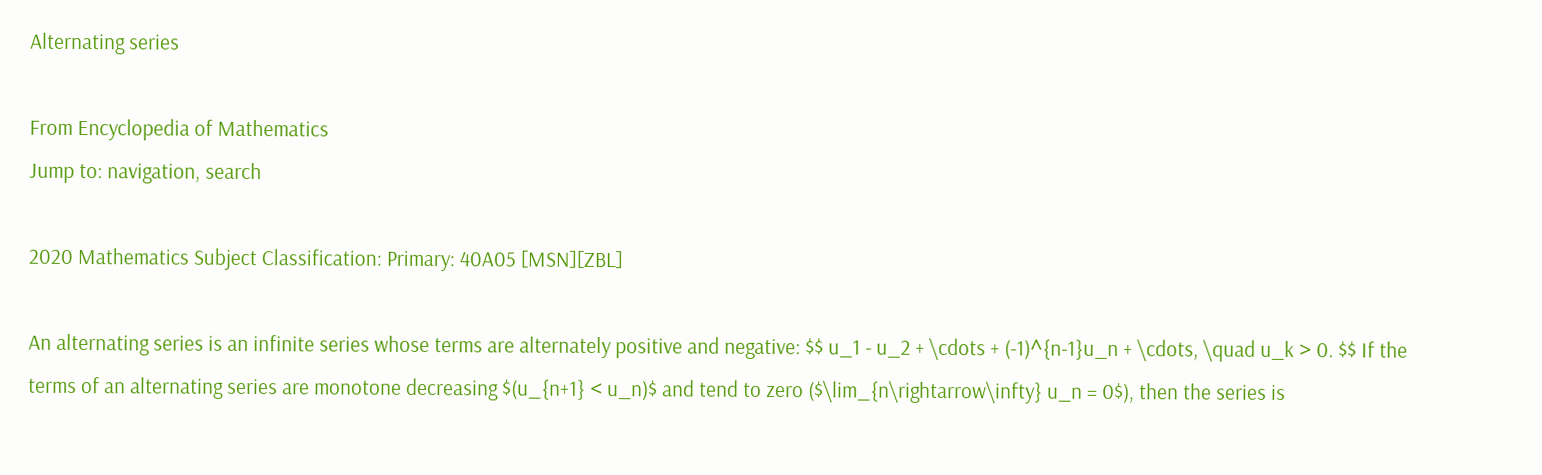Alternating series

From Encyclopedia of Mathematics
Jump to: navigation, search

2020 Mathematics Subject Classification: Primary: 40A05 [MSN][ZBL]

An alternating series is an infinite series whose terms are alternately positive and negative: $$ u_1 - u_2 + \cdots + (-1)^{n-1}u_n + \cdots, \quad u_k > 0. $$ If the terms of an alternating series are monotone decreasing $(u_{n+1} < u_n)$ and tend to zero ($\lim_{n\rightarrow\infty} u_n = 0$), then the series is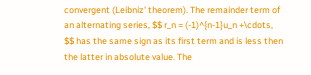convergent (Leibniz' theorem). The remainder term of an alternating series, $$ r_n = (-1)^{n-1}u_n +\cdots, $$ has the same sign as its first term and is less then the latter in absolute value. The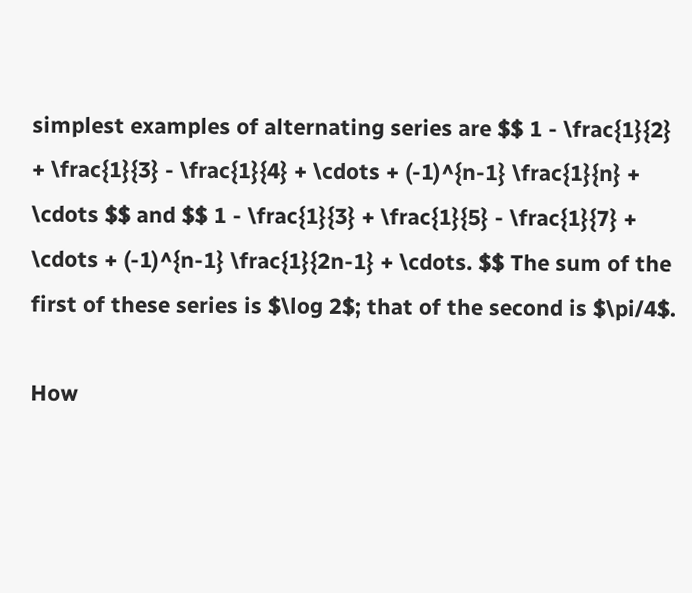simplest examples of alternating series are $$ 1 - \frac{1}{2} + \frac{1}{3} - \frac{1}{4} + \cdots + (-1)^{n-1} \frac{1}{n} + \cdots $$ and $$ 1 - \frac{1}{3} + \frac{1}{5} - \frac{1}{7} + \cdots + (-1)^{n-1} \frac{1}{2n-1} + \cdots. $$ The sum of the first of these series is $\log 2$; that of the second is $\pi/4$.

How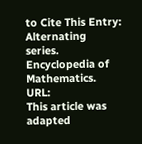to Cite This Entry:
Alternating series. Encyclopedia of Mathematics. URL:
This article was adapted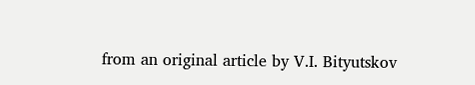from an original article by V.I. Bityutskov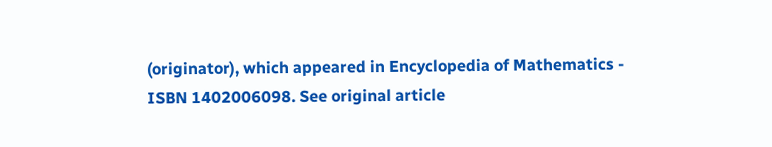(originator), which appeared in Encyclopedia of Mathematics - ISBN 1402006098. See original article